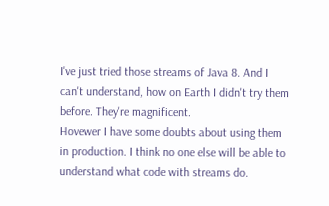I've just tried those streams of Java 8. And I can't understand, how on Earth I didn't try them before. They're magnificent.
Hovewer I have some doubts about using them in production. I think no one else will be able to understand what code with streams do.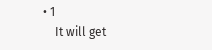• 1
    It will get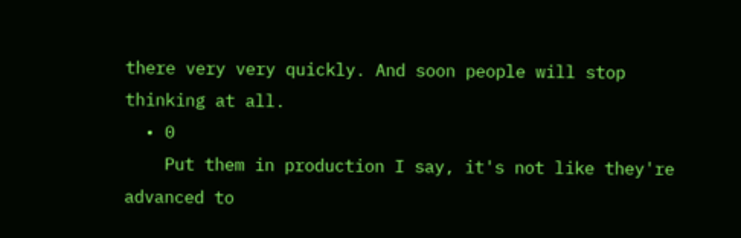there very very quickly. And soon people will stop thinking at all.
  • 0
    Put them in production I say, it's not like they're advanced to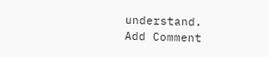understand.
Add Comment